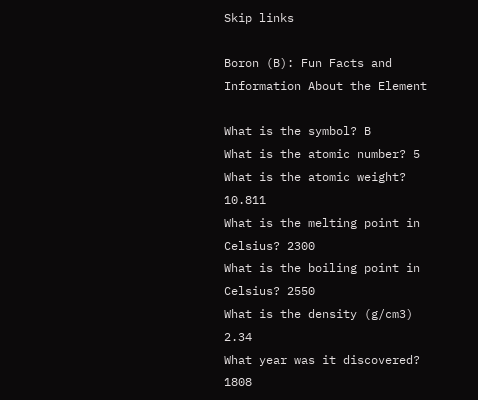Skip links

Boron (B): Fun Facts and Information About the Element

What is the symbol? B
What is the atomic number? 5
What is the atomic weight? 10.811
What is the melting point in Celsius? 2300
What is the boiling point in Celsius? 2550
What is the density (g/cm3) 2.34
What year was it discovered? 1808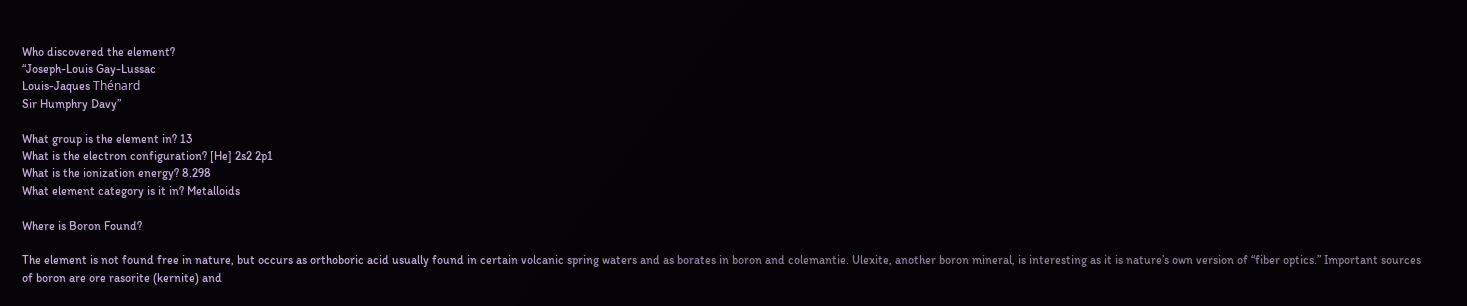Who discovered the element?
“Joseph-Louis Gay-Lussac
Louis-Jaques Thénard
Sir Humphry Davy”

What group is the element in? 13
What is the electron configuration? [He] 2s2 2p1
What is the ionization energy? 8.298
What element category is it in? Metalloids

Where is Boron Found?

The element is not found free in nature, but occurs as orthoboric acid usually found in certain volcanic spring waters and as borates in boron and colemantie. Ulexite, another boron mineral, is interesting as it is nature’s own version of “fiber optics.” Important sources of boron are ore rasorite (kernite) and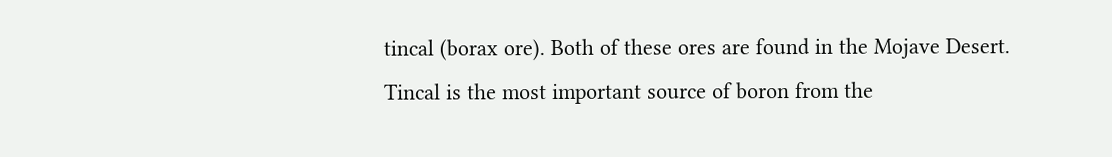tincal (borax ore). Both of these ores are found in the Mojave Desert. Tincal is the most important source of boron from the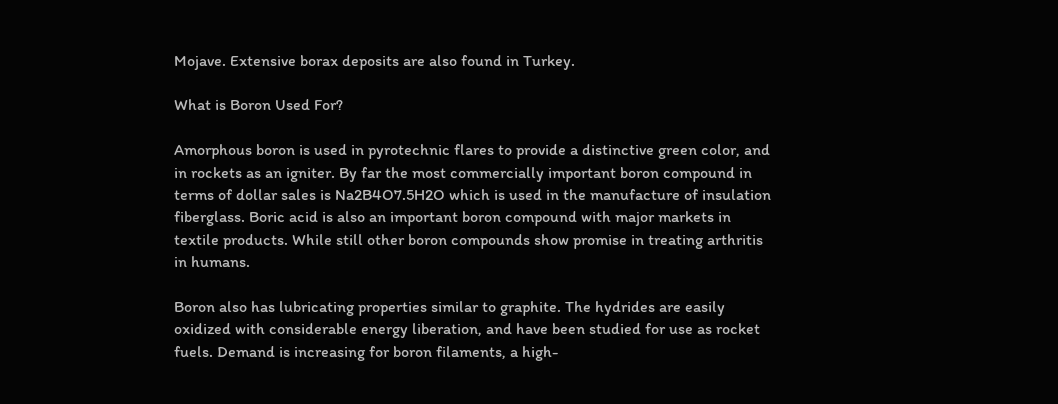Mojave. Extensive borax deposits are also found in Turkey.

What is Boron Used For?

Amorphous boron is used in pyrotechnic flares to provide a distinctive green color, and in rockets as an igniter. By far the most commercially important boron compound in terms of dollar sales is Na2B4O7.5H2O which is used in the manufacture of insulation fiberglass. Boric acid is also an important boron compound with major markets in textile products. While still other boron compounds show promise in treating arthritis in humans.

Boron also has lubricating properties similar to graphite. The hydrides are easily oxidized with considerable energy liberation, and have been studied for use as rocket fuels. Demand is increasing for boron filaments, a high-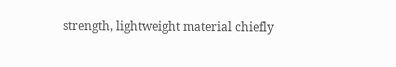strength, lightweight material chiefly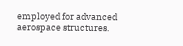employed for advanced aerospace structures.